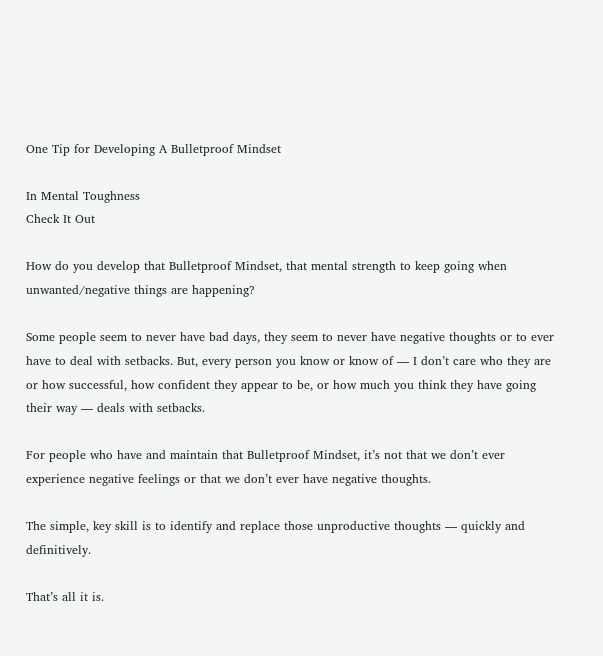One Tip for Developing A Bulletproof Mindset

In Mental Toughness
Check It Out

How do you develop that Bulletproof Mindset, that mental strength to keep going when unwanted/negative things are happening?

Some people seem to never have bad days, they seem to never have negative thoughts or to ever have to deal with setbacks. But, every person you know or know of — I don’t care who they are or how successful, how confident they appear to be, or how much you think they have going their way — deals with setbacks.

For people who have and maintain that Bulletproof Mindset, it’s not that we don’t ever experience negative feelings or that we don’t ever have negative thoughts.

The simple, key skill is to identify and replace those unproductive thoughts — quickly and definitively.

That’s all it is.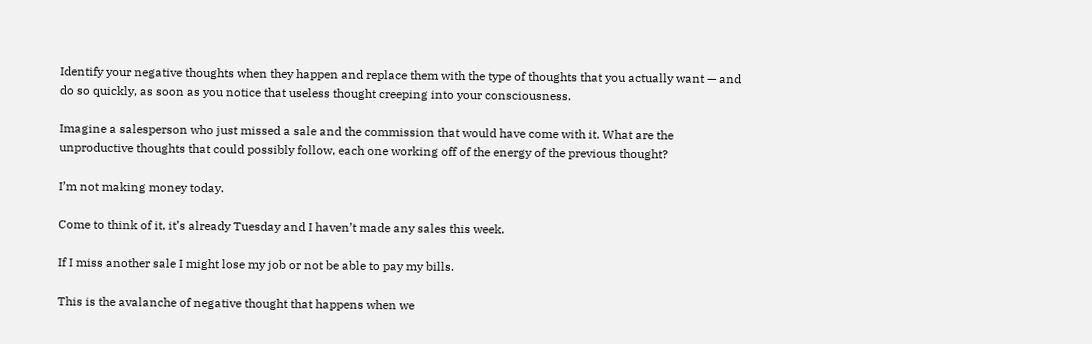Identify your negative thoughts when they happen and replace them with the type of thoughts that you actually want — and do so quickly, as soon as you notice that useless thought creeping into your consciousness.

Imagine a salesperson who just missed a sale and the commission that would have come with it. What are the unproductive thoughts that could possibly follow, each one working off of the energy of the previous thought?

I’m not making money today.

Come to think of it, it’s already Tuesday and I haven’t made any sales this week.

If I miss another sale I might lose my job or not be able to pay my bills.

This is the avalanche of negative thought that happens when we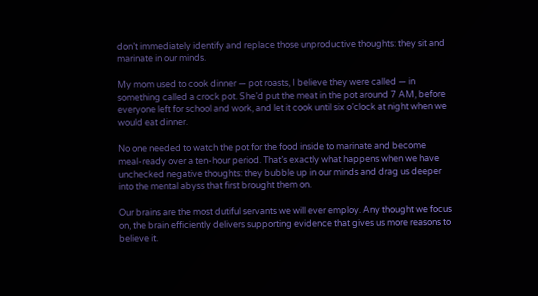don’t immediately identify and replace those unproductive thoughts: they sit and marinate in our minds.

My mom used to cook dinner — pot roasts, I believe they were called — in something called a crock pot. She’d put the meat in the pot around 7 AM, before everyone left for school and work, and let it cook until six o’clock at night when we would eat dinner.

No one needed to watch the pot for the food inside to marinate and become meal-ready over a ten-hour period. That’s exactly what happens when we have unchecked negative thoughts: they bubble up in our minds and drag us deeper into the mental abyss that first brought them on.

Our brains are the most dutiful servants we will ever employ. Any thought we focus on, the brain efficiently delivers supporting evidence that gives us more reasons to believe it.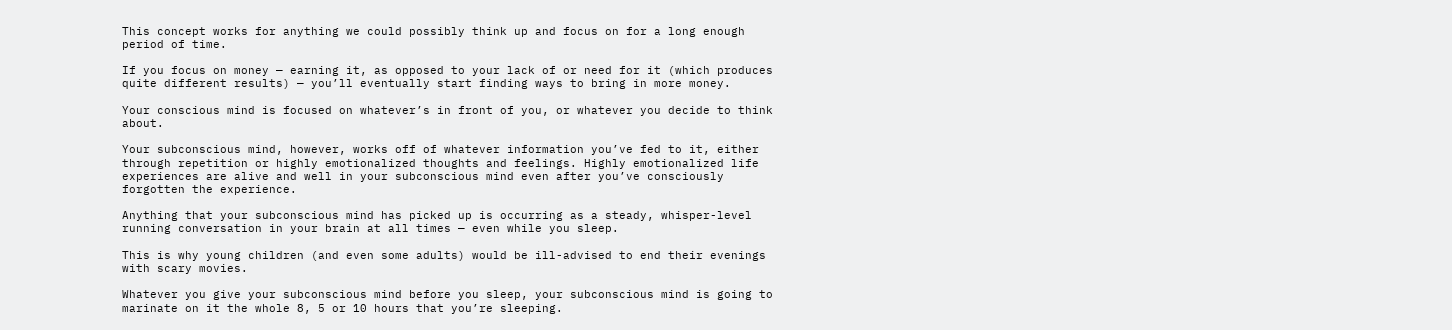This concept works for anything we could possibly think up and focus on for a long enough period of time.

If you focus on money — earning it, as opposed to your lack of or need for it (which produces quite different results) — you’ll eventually start finding ways to bring in more money.

Your conscious mind is focused on whatever’s in front of you, or whatever you decide to think about.

Your subconscious mind, however, works off of whatever information you’ve fed to it, either through repetition or highly emotionalized thoughts and feelings. Highly emotionalized life experiences are alive and well in your subconscious mind even after you’ve consciously forgotten the experience.

Anything that your subconscious mind has picked up is occurring as a steady, whisper-level running conversation in your brain at all times — even while you sleep.

This is why young children (and even some adults) would be ill-advised to end their evenings with scary movies.

Whatever you give your subconscious mind before you sleep, your subconscious mind is going to marinate on it the whole 8, 5 or 10 hours that you’re sleeping.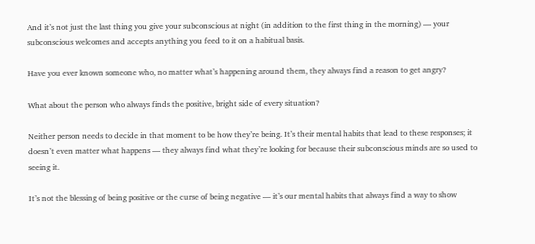And it’s not just the last thing you give your subconscious at night (in addition to the first thing in the morning) — your subconscious welcomes and accepts anything you feed to it on a habitual basis.

Have you ever known someone who, no matter what’s happening around them, they always find a reason to get angry?

What about the person who always finds the positive, bright side of every situation?

Neither person needs to decide in that moment to be how they’re being. It’s their mental habits that lead to these responses; it doesn’t even matter what happens — they always find what they’re looking for because their subconscious minds are so used to seeing it.

It’s not the blessing of being positive or the curse of being negative — it’s our mental habits that always find a way to show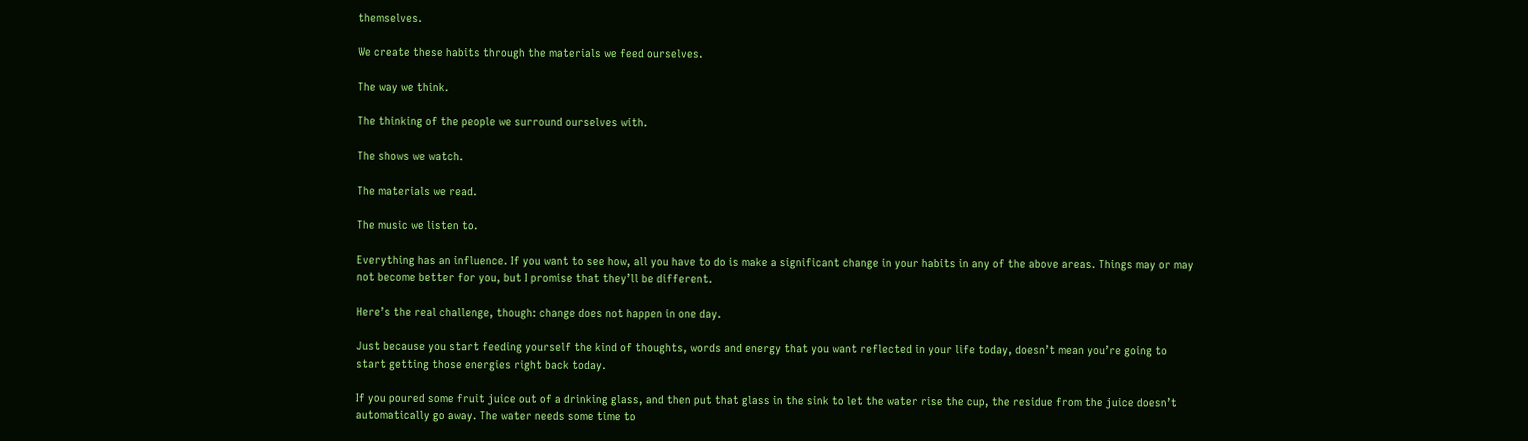themselves.

We create these habits through the materials we feed ourselves.

The way we think.

The thinking of the people we surround ourselves with.

The shows we watch.

The materials we read.

The music we listen to.

Everything has an influence. If you want to see how, all you have to do is make a significant change in your habits in any of the above areas. Things may or may not become better for you, but I promise that they’ll be different.

Here’s the real challenge, though: change does not happen in one day.

Just because you start feeding yourself the kind of thoughts, words and energy that you want reflected in your life today, doesn’t mean you’re going to start getting those energies right back today.

If you poured some fruit juice out of a drinking glass, and then put that glass in the sink to let the water rise the cup, the residue from the juice doesn’t automatically go away. The water needs some time to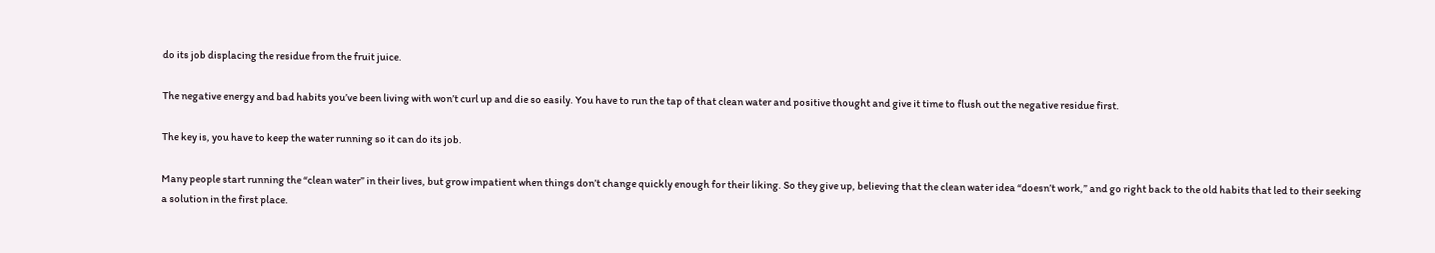do its job displacing the residue from the fruit juice.

The negative energy and bad habits you’ve been living with won’t curl up and die so easily. You have to run the tap of that clean water and positive thought and give it time to flush out the negative residue first.

The key is, you have to keep the water running so it can do its job.

Many people start running the “clean water” in their lives, but grow impatient when things don’t change quickly enough for their liking. So they give up, believing that the clean water idea “doesn’t work,” and go right back to the old habits that led to their seeking a solution in the first place.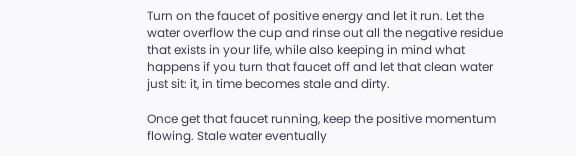Turn on the faucet of positive energy and let it run. Let the water overflow the cup and rinse out all the negative residue that exists in your life, while also keeping in mind what happens if you turn that faucet off and let that clean water just sit: it, in time becomes stale and dirty.

Once get that faucet running, keep the positive momentum flowing. Stale water eventually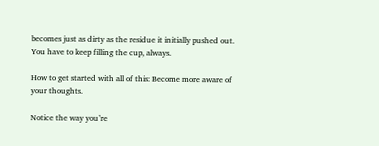becomes just as dirty as the residue it initially pushed out. You have to keep filling the cup, always.

How to get started with all of this: Become more aware of your thoughts.

Notice the way you’re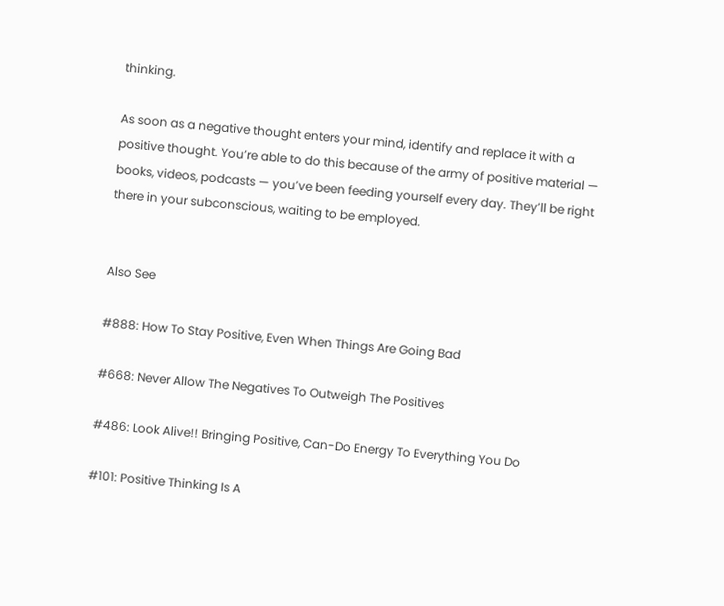thinking.

As soon as a negative thought enters your mind, identify and replace it with a positive thought. You’re able to do this because of the army of positive material — books, videos, podcasts — you’ve been feeding yourself every day. They’ll be right there in your subconscious, waiting to be employed.


Also See

#888: How To Stay Positive, Even When Things Are Going Bad

#668: Never Allow The Negatives To Outweigh The Positives

#486: Look Alive!! Bringing Positive, Can-Do Energy To Everything You Do

#101: Positive Thinking Is A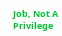Job, Not A Privilege